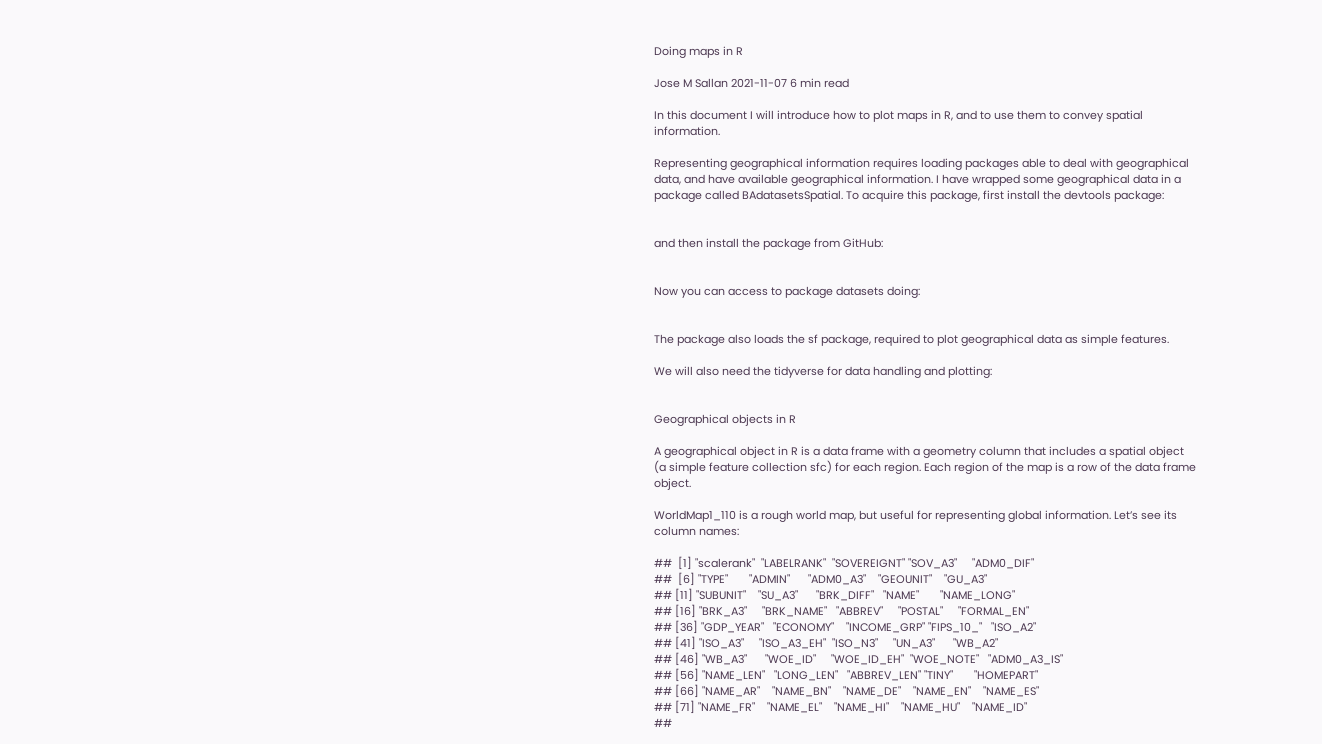Doing maps in R

Jose M Sallan 2021-11-07 6 min read

In this document I will introduce how to plot maps in R, and to use them to convey spatial information.

Representing geographical information requires loading packages able to deal with geographical data, and have available geographical information. I have wrapped some geographical data in a package called BAdatasetsSpatial. To acquire this package, first install the devtools package:


and then install the package from GitHub:


Now you can access to package datasets doing:


The package also loads the sf package, required to plot geographical data as simple features.

We will also need the tidyverse for data handling and plotting:


Geographical objects in R

A geographical object in R is a data frame with a geometry column that includes a spatial object (a simple feature collection sfc) for each region. Each region of the map is a row of the data frame object.

WorldMap1_110 is a rough world map, but useful for representing global information. Let’s see its column names:

##  [1] "scalerank"  "LABELRANK"  "SOVEREIGNT" "SOV_A3"     "ADM0_DIF"
##  [6] "TYPE"       "ADMIN"      "ADM0_A3"    "GEOUNIT"    "GU_A3"
## [11] "SUBUNIT"    "SU_A3"      "BRK_DIFF"   "NAME"       "NAME_LONG"
## [16] "BRK_A3"     "BRK_NAME"   "ABBREV"     "POSTAL"     "FORMAL_EN"
## [36] "GDP_YEAR"   "ECONOMY"    "INCOME_GRP" "FIPS_10_"   "ISO_A2"
## [41] "ISO_A3"     "ISO_A3_EH"  "ISO_N3"     "UN_A3"      "WB_A2"
## [46] "WB_A3"      "WOE_ID"     "WOE_ID_EH"  "WOE_NOTE"   "ADM0_A3_IS"
## [56] "NAME_LEN"   "LONG_LEN"   "ABBREV_LEN" "TINY"       "HOMEPART"
## [66] "NAME_AR"    "NAME_BN"    "NAME_DE"    "NAME_EN"    "NAME_ES"
## [71] "NAME_FR"    "NAME_EL"    "NAME_HI"    "NAME_HU"    "NAME_ID"
##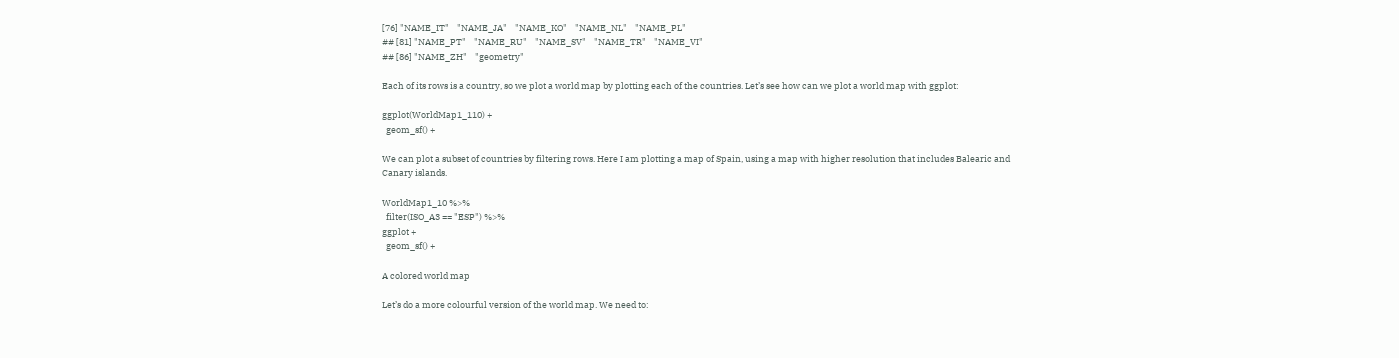[76] "NAME_IT"    "NAME_JA"    "NAME_KO"    "NAME_NL"    "NAME_PL"
## [81] "NAME_PT"    "NAME_RU"    "NAME_SV"    "NAME_TR"    "NAME_VI"
## [86] "NAME_ZH"    "geometry"

Each of its rows is a country, so we plot a world map by plotting each of the countries. Let’s see how can we plot a world map with ggplot:

ggplot(WorldMap1_110) +
  geom_sf() +

We can plot a subset of countries by filtering rows. Here I am plotting a map of Spain, using a map with higher resolution that includes Balearic and Canary islands.

WorldMap1_10 %>%
  filter(ISO_A3 == "ESP") %>%
ggplot +
  geom_sf() +

A colored world map

Let’s do a more colourful version of the world map. We need to: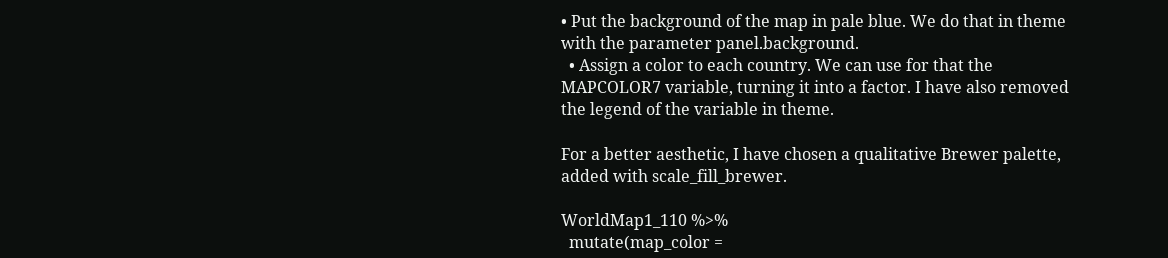• Put the background of the map in pale blue. We do that in theme with the parameter panel.background.
  • Assign a color to each country. We can use for that the MAPCOLOR7 variable, turning it into a factor. I have also removed the legend of the variable in theme.

For a better aesthetic, I have chosen a qualitative Brewer palette, added with scale_fill_brewer.

WorldMap1_110 %>%
  mutate(map_color =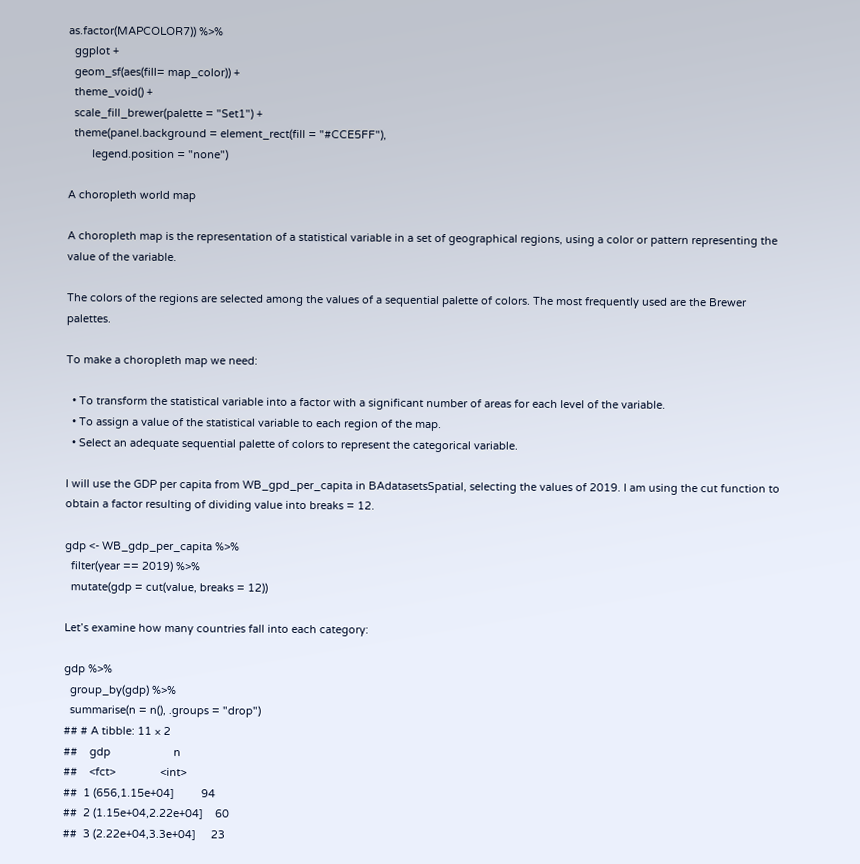as.factor(MAPCOLOR7)) %>%
  ggplot +
  geom_sf(aes(fill= map_color)) +
  theme_void() +
  scale_fill_brewer(palette = "Set1") +
  theme(panel.background = element_rect(fill = "#CCE5FF"),
        legend.position = "none")

A choropleth world map

A choropleth map is the representation of a statistical variable in a set of geographical regions, using a color or pattern representing the value of the variable.

The colors of the regions are selected among the values of a sequential palette of colors. The most frequently used are the Brewer palettes.

To make a choropleth map we need:

  • To transform the statistical variable into a factor with a significant number of areas for each level of the variable.
  • To assign a value of the statistical variable to each region of the map.
  • Select an adequate sequential palette of colors to represent the categorical variable.

I will use the GDP per capita from WB_gpd_per_capita in BAdatasetsSpatial, selecting the values of 2019. I am using the cut function to obtain a factor resulting of dividing value into breaks = 12.

gdp <- WB_gdp_per_capita %>%
  filter(year == 2019) %>%
  mutate(gdp = cut(value, breaks = 12))

Let’s examine how many countries fall into each category:

gdp %>%
  group_by(gdp) %>%
  summarise(n = n(), .groups = "drop")
## # A tibble: 11 × 2
##    gdp                     n
##    <fct>               <int>
##  1 (656,1.15e+04]         94
##  2 (1.15e+04,2.22e+04]    60
##  3 (2.22e+04,3.3e+04]     23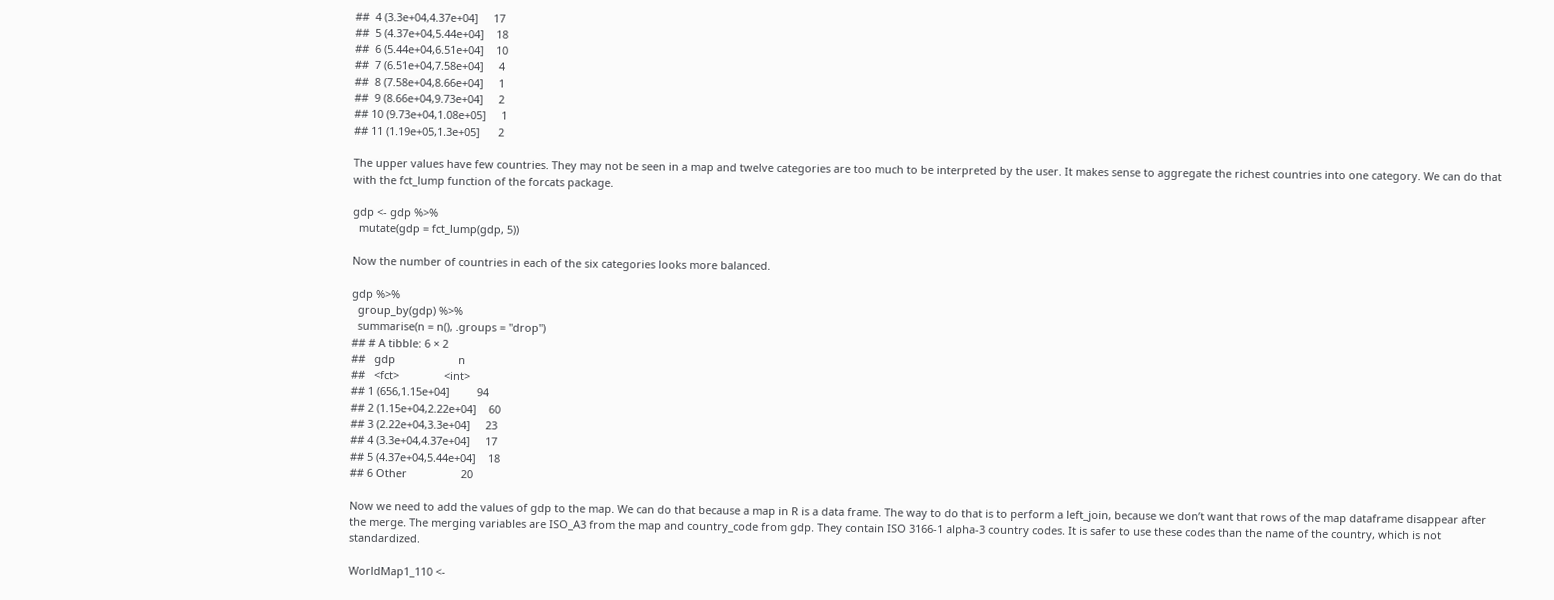##  4 (3.3e+04,4.37e+04]     17
##  5 (4.37e+04,5.44e+04]    18
##  6 (5.44e+04,6.51e+04]    10
##  7 (6.51e+04,7.58e+04]     4
##  8 (7.58e+04,8.66e+04]     1
##  9 (8.66e+04,9.73e+04]     2
## 10 (9.73e+04,1.08e+05]     1
## 11 (1.19e+05,1.3e+05]      2

The upper values have few countries. They may not be seen in a map and twelve categories are too much to be interpreted by the user. It makes sense to aggregate the richest countries into one category. We can do that with the fct_lump function of the forcats package.

gdp <- gdp %>%
  mutate(gdp = fct_lump(gdp, 5))

Now the number of countries in each of the six categories looks more balanced.

gdp %>%
  group_by(gdp) %>%
  summarise(n = n(), .groups = "drop")
## # A tibble: 6 × 2
##   gdp                     n
##   <fct>               <int>
## 1 (656,1.15e+04]         94
## 2 (1.15e+04,2.22e+04]    60
## 3 (2.22e+04,3.3e+04]     23
## 4 (3.3e+04,4.37e+04]     17
## 5 (4.37e+04,5.44e+04]    18
## 6 Other                  20

Now we need to add the values of gdp to the map. We can do that because a map in R is a data frame. The way to do that is to perform a left_join, because we don’t want that rows of the map dataframe disappear after the merge. The merging variables are ISO_A3 from the map and country_code from gdp. They contain ISO 3166-1 alpha-3 country codes. It is safer to use these codes than the name of the country, which is not standardized.

WorldMap1_110 <-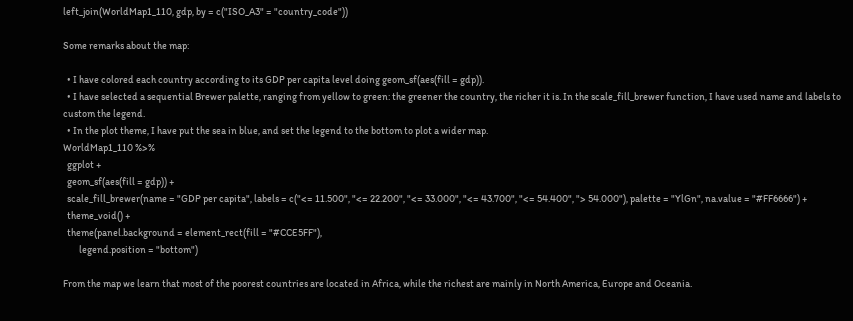left_join(WorldMap1_110, gdp, by = c("ISO_A3" = "country_code"))

Some remarks about the map:

  • I have colored each country according to its GDP per capita level doing geom_sf(aes(fill = gdp)).
  • I have selected a sequential Brewer palette, ranging from yellow to green: the greener the country, the richer it is. In the scale_fill_brewer function, I have used name and labels to custom the legend.
  • In the plot theme, I have put the sea in blue, and set the legend to the bottom to plot a wider map.
WorldMap1_110 %>%
  ggplot +
  geom_sf(aes(fill = gdp)) +
  scale_fill_brewer(name = "GDP per capita", labels = c("<= 11.500", "<= 22.200", "<= 33.000", "<= 43.700", "<= 54.400", "> 54.000"), palette = "YlGn", na.value = "#FF6666") +
  theme_void() +
  theme(panel.background = element_rect(fill = "#CCE5FF"),
        legend.position = "bottom")

From the map we learn that most of the poorest countries are located in Africa, while the richest are mainly in North America, Europe and Oceania.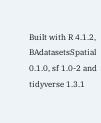Built with R 4.1.2, BAdatasetsSpatial 0.1.0, sf 1.0-2 and tidyverse 1.3.1